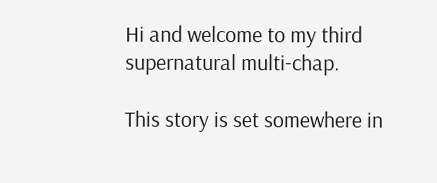Hi and welcome to my third supernatural multi-chap.

This story is set somewhere in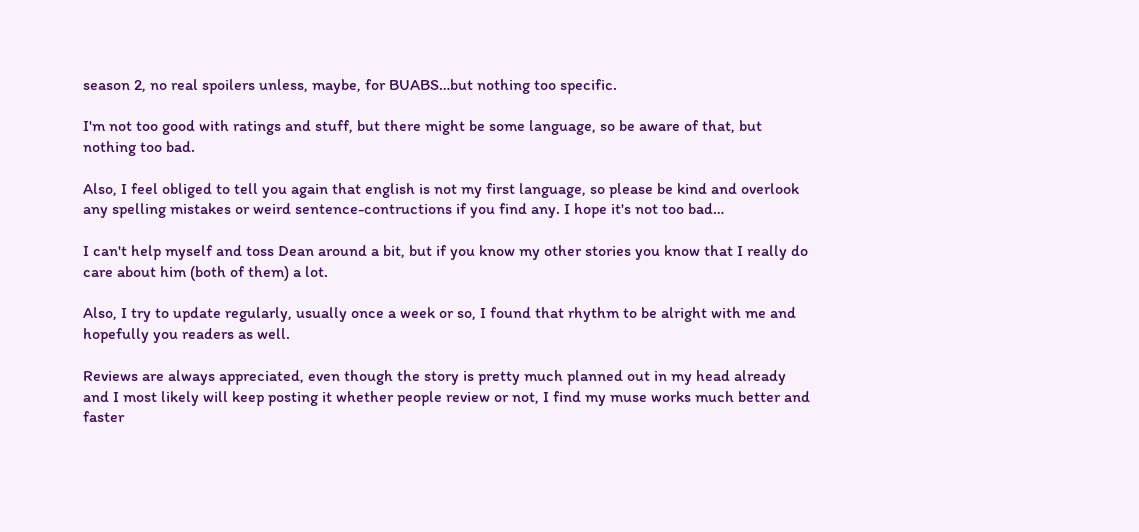season 2, no real spoilers unless, maybe, for BUABS…but nothing too specific.

I'm not too good with ratings and stuff, but there might be some language, so be aware of that, but nothing too bad.

Also, I feel obliged to tell you again that english is not my first language, so please be kind and overlook any spelling mistakes or weird sentence-contructions if you find any. I hope it's not too bad…

I can't help myself and toss Dean around a bit, but if you know my other stories you know that I really do care about him (both of them) a lot.

Also, I try to update regularly, usually once a week or so, I found that rhythm to be alright with me and hopefully you readers as well.

Reviews are always appreciated, even though the story is pretty much planned out in my head already and I most likely will keep posting it whether people review or not, I find my muse works much better and faster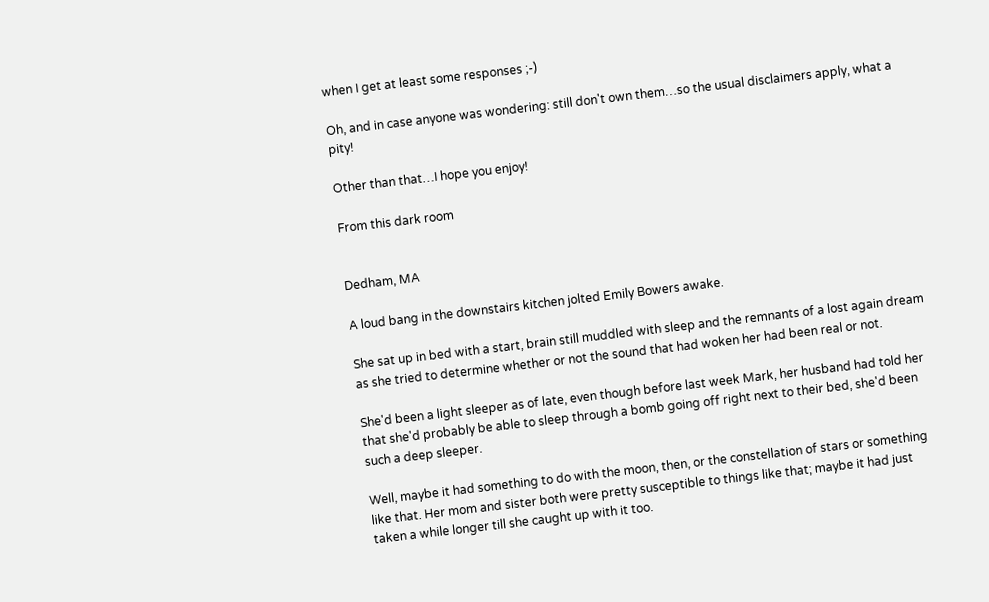when I get at least some responses ;-)

Oh, and in case anyone was wondering: still don't own them…so the usual disclaimers apply, what a pity!

Other than that…I hope you enjoy!

From this dark room


Dedham, MA

A loud bang in the downstairs kitchen jolted Emily Bowers awake.

She sat up in bed with a start, brain still muddled with sleep and the remnants of a lost again dream as she tried to determine whether or not the sound that had woken her had been real or not.

She'd been a light sleeper as of late, even though before last week Mark, her husband had told her that she'd probably be able to sleep through a bomb going off right next to their bed, she'd been such a deep sleeper.

Well, maybe it had something to do with the moon, then, or the constellation of stars or something like that. Her mom and sister both were pretty susceptible to things like that; maybe it had just taken a while longer till she caught up with it too.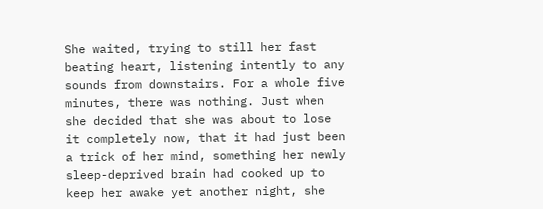She waited, trying to still her fast beating heart, listening intently to any sounds from downstairs. For a whole five minutes, there was nothing. Just when she decided that she was about to lose it completely now, that it had just been a trick of her mind, something her newly sleep-deprived brain had cooked up to keep her awake yet another night, she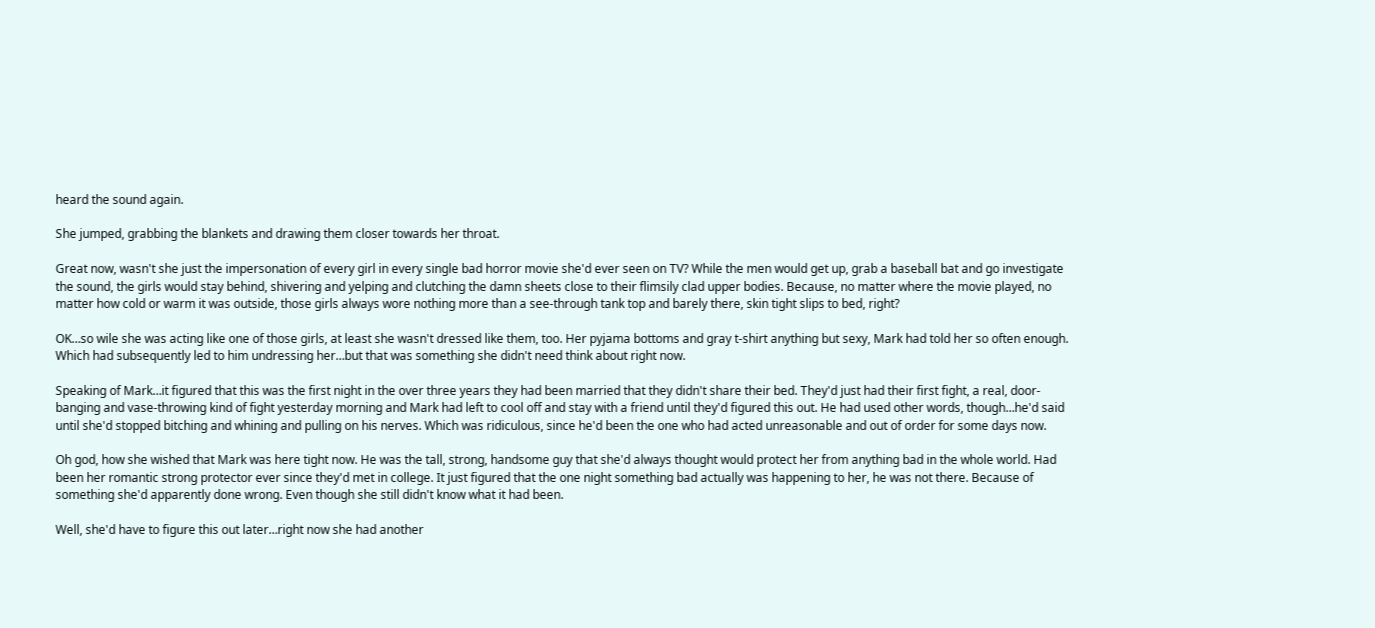heard the sound again.

She jumped, grabbing the blankets and drawing them closer towards her throat.

Great now, wasn't she just the impersonation of every girl in every single bad horror movie she'd ever seen on TV? While the men would get up, grab a baseball bat and go investigate the sound, the girls would stay behind, shivering and yelping and clutching the damn sheets close to their flimsily clad upper bodies. Because, no matter where the movie played, no matter how cold or warm it was outside, those girls always wore nothing more than a see-through tank top and barely there, skin tight slips to bed, right?

OK…so wile she was acting like one of those girls, at least she wasn't dressed like them, too. Her pyjama bottoms and gray t-shirt anything but sexy, Mark had told her so often enough. Which had subsequently led to him undressing her…but that was something she didn't need think about right now.

Speaking of Mark…it figured that this was the first night in the over three years they had been married that they didn't share their bed. They'd just had their first fight, a real, door-banging and vase-throwing kind of fight yesterday morning and Mark had left to cool off and stay with a friend until they'd figured this out. He had used other words, though…he'd said until she'd stopped bitching and whining and pulling on his nerves. Which was ridiculous, since he'd been the one who had acted unreasonable and out of order for some days now.

Oh god, how she wished that Mark was here tight now. He was the tall, strong, handsome guy that she'd always thought would protect her from anything bad in the whole world. Had been her romantic strong protector ever since they'd met in college. It just figured that the one night something bad actually was happening to her, he was not there. Because of something she'd apparently done wrong. Even though she still didn't know what it had been.

Well, she'd have to figure this out later…right now she had another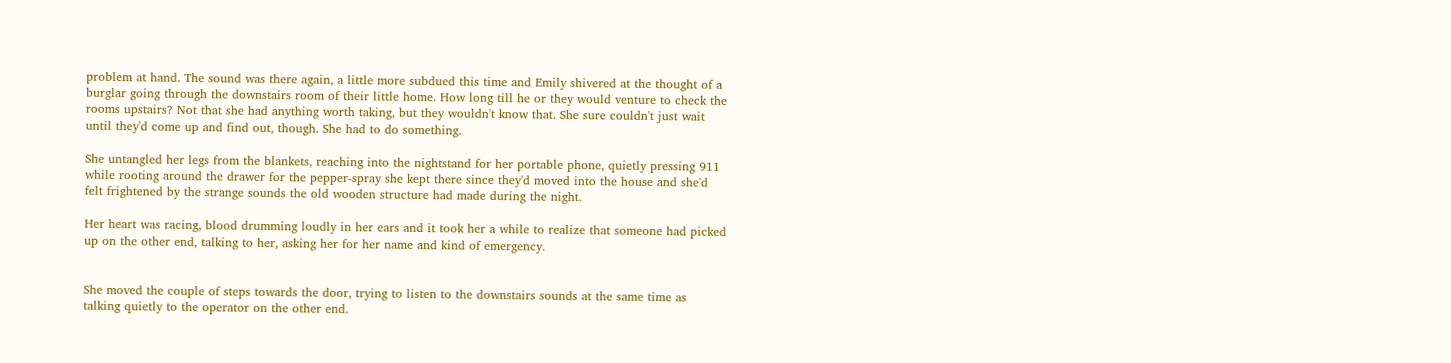problem at hand. The sound was there again, a little more subdued this time and Emily shivered at the thought of a burglar going through the downstairs room of their little home. How long till he or they would venture to check the rooms upstairs? Not that she had anything worth taking, but they wouldn't know that. She sure couldn't just wait until they'd come up and find out, though. She had to do something.

She untangled her legs from the blankets, reaching into the nightstand for her portable phone, quietly pressing 911 while rooting around the drawer for the pepper-spray she kept there since they'd moved into the house and she'd felt frightened by the strange sounds the old wooden structure had made during the night.

Her heart was racing, blood drumming loudly in her ears and it took her a while to realize that someone had picked up on the other end, talking to her, asking her for her name and kind of emergency.


She moved the couple of steps towards the door, trying to listen to the downstairs sounds at the same time as talking quietly to the operator on the other end.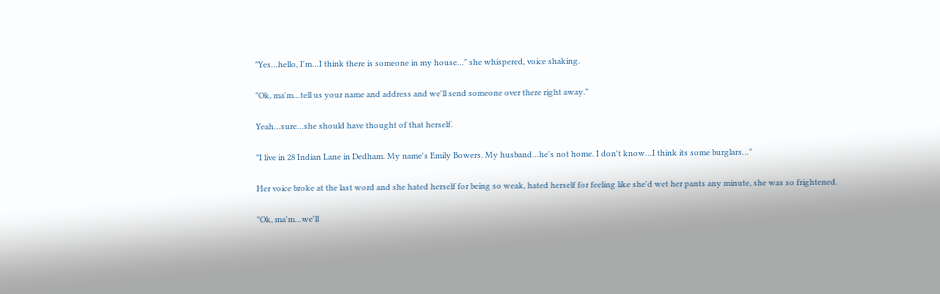"Yes…hello, I'm…I think there is someone in my house…" she whispered, voice shaking.

"Ok, ma'm…tell us your name and address and we'll send someone over there right away."

Yeah…sure…she should have thought of that herself.

"I live in 28 Indian Lane in Dedham. My name's Emily Bowers. My husband…he's not home. I don't know…I think its some burglars…"

Her voice broke at the last word and she hated herself for being so weak, hated herself for feeling like she'd wet her pants any minute, she was so frightened.

"Ok, ma'm…we'll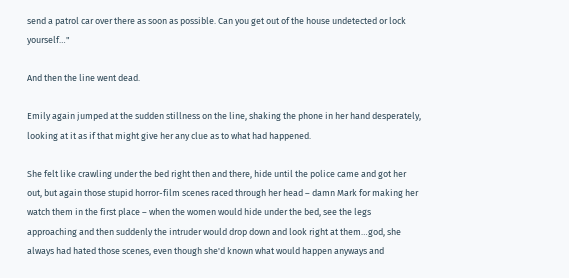send a patrol car over there as soon as possible. Can you get out of the house undetected or lock yourself…"

And then the line went dead.

Emily again jumped at the sudden stillness on the line, shaking the phone in her hand desperately, looking at it as if that might give her any clue as to what had happened.

She felt like crawling under the bed right then and there, hide until the police came and got her out, but again those stupid horror-film scenes raced through her head – damn Mark for making her watch them in the first place – when the women would hide under the bed, see the legs approaching and then suddenly the intruder would drop down and look right at them…god, she always had hated those scenes, even though she'd known what would happen anyways and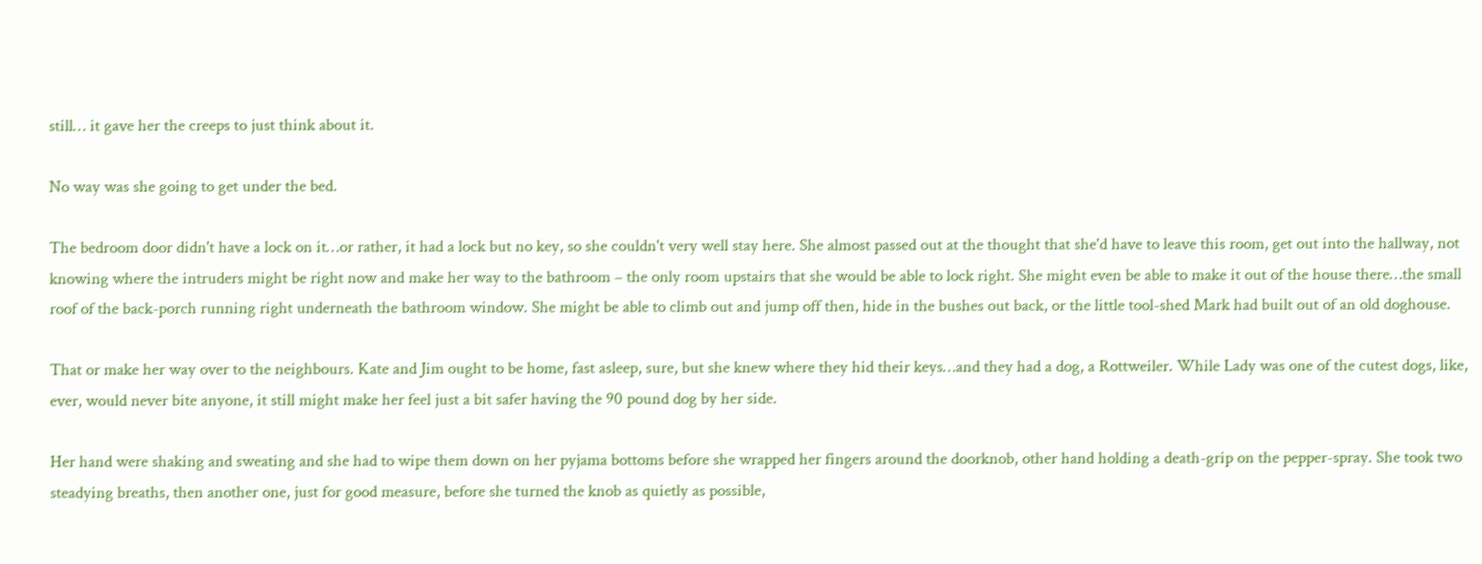still… it gave her the creeps to just think about it.

No way was she going to get under the bed.

The bedroom door didn't have a lock on it…or rather, it had a lock but no key, so she couldn't very well stay here. She almost passed out at the thought that she'd have to leave this room, get out into the hallway, not knowing where the intruders might be right now and make her way to the bathroom – the only room upstairs that she would be able to lock right. She might even be able to make it out of the house there…the small roof of the back-porch running right underneath the bathroom window. She might be able to climb out and jump off then, hide in the bushes out back, or the little tool-shed Mark had built out of an old doghouse.

That or make her way over to the neighbours. Kate and Jim ought to be home, fast asleep, sure, but she knew where they hid their keys…and they had a dog, a Rottweiler. While Lady was one of the cutest dogs, like, ever, would never bite anyone, it still might make her feel just a bit safer having the 90 pound dog by her side.

Her hand were shaking and sweating and she had to wipe them down on her pyjama bottoms before she wrapped her fingers around the doorknob, other hand holding a death-grip on the pepper-spray. She took two steadying breaths, then another one, just for good measure, before she turned the knob as quietly as possible,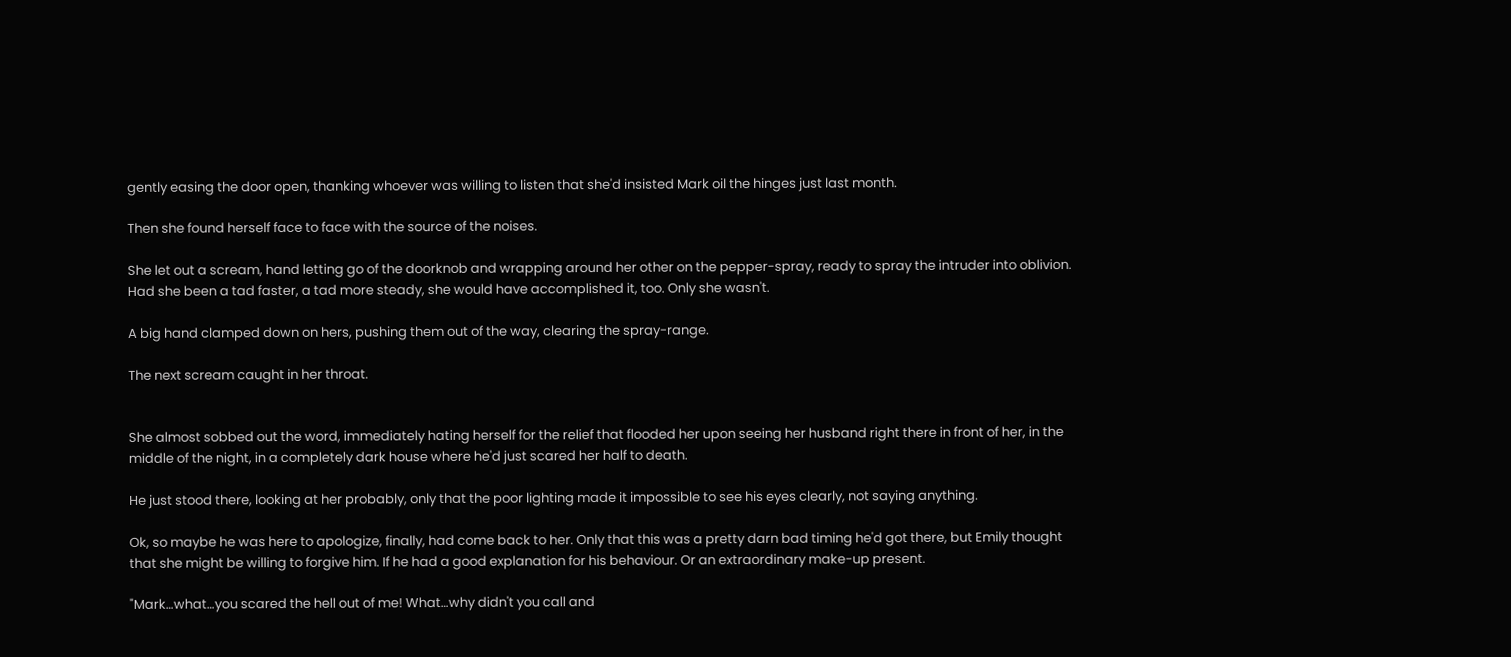gently easing the door open, thanking whoever was willing to listen that she'd insisted Mark oil the hinges just last month.

Then she found herself face to face with the source of the noises.

She let out a scream, hand letting go of the doorknob and wrapping around her other on the pepper-spray, ready to spray the intruder into oblivion. Had she been a tad faster, a tad more steady, she would have accomplished it, too. Only she wasn't.

A big hand clamped down on hers, pushing them out of the way, clearing the spray-range.

The next scream caught in her throat.


She almost sobbed out the word, immediately hating herself for the relief that flooded her upon seeing her husband right there in front of her, in the middle of the night, in a completely dark house where he'd just scared her half to death.

He just stood there, looking at her probably, only that the poor lighting made it impossible to see his eyes clearly, not saying anything.

Ok, so maybe he was here to apologize, finally, had come back to her. Only that this was a pretty darn bad timing he'd got there, but Emily thought that she might be willing to forgive him. If he had a good explanation for his behaviour. Or an extraordinary make-up present.

"Mark…what…you scared the hell out of me! What…why didn't you call and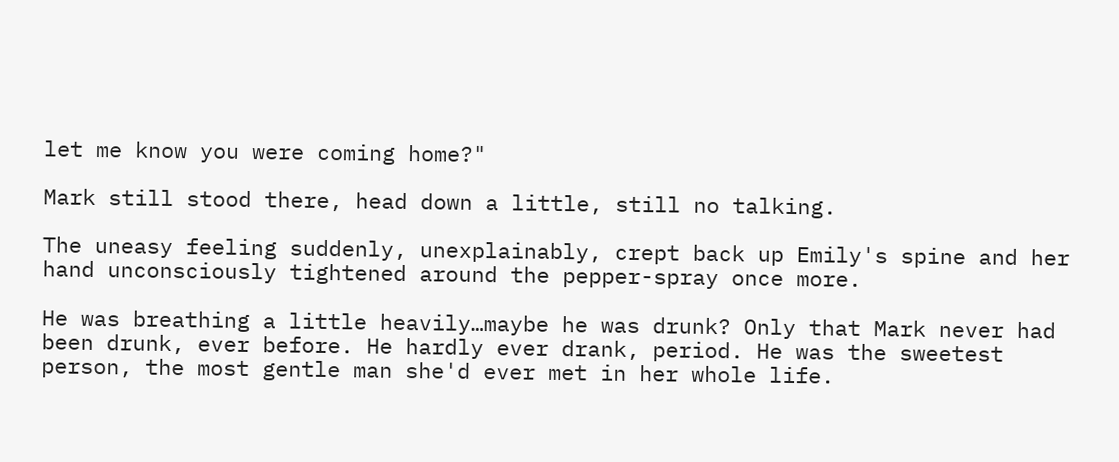let me know you were coming home?"

Mark still stood there, head down a little, still no talking.

The uneasy feeling suddenly, unexplainably, crept back up Emily's spine and her hand unconsciously tightened around the pepper-spray once more.

He was breathing a little heavily…maybe he was drunk? Only that Mark never had been drunk, ever before. He hardly ever drank, period. He was the sweetest person, the most gentle man she'd ever met in her whole life.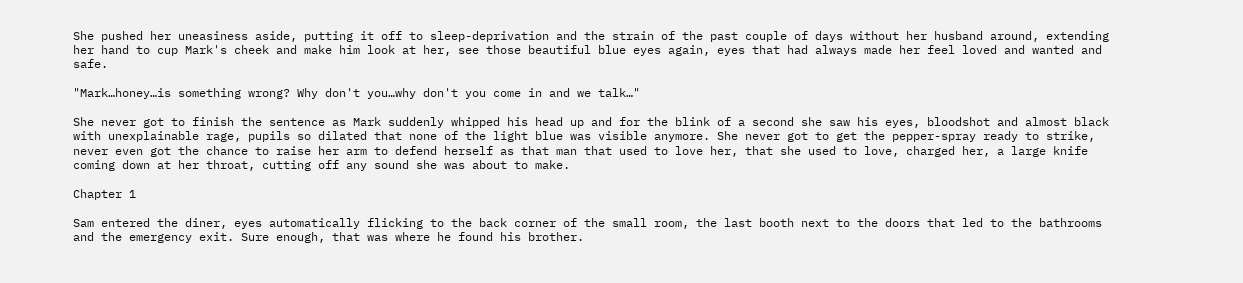She pushed her uneasiness aside, putting it off to sleep-deprivation and the strain of the past couple of days without her husband around, extending her hand to cup Mark's cheek and make him look at her, see those beautiful blue eyes again, eyes that had always made her feel loved and wanted and safe.

"Mark…honey…is something wrong? Why don't you…why don't you come in and we talk…"

She never got to finish the sentence as Mark suddenly whipped his head up and for the blink of a second she saw his eyes, bloodshot and almost black with unexplainable rage, pupils so dilated that none of the light blue was visible anymore. She never got to get the pepper-spray ready to strike, never even got the chance to raise her arm to defend herself as that man that used to love her, that she used to love, charged her, a large knife coming down at her throat, cutting off any sound she was about to make.

Chapter 1

Sam entered the diner, eyes automatically flicking to the back corner of the small room, the last booth next to the doors that led to the bathrooms and the emergency exit. Sure enough, that was where he found his brother.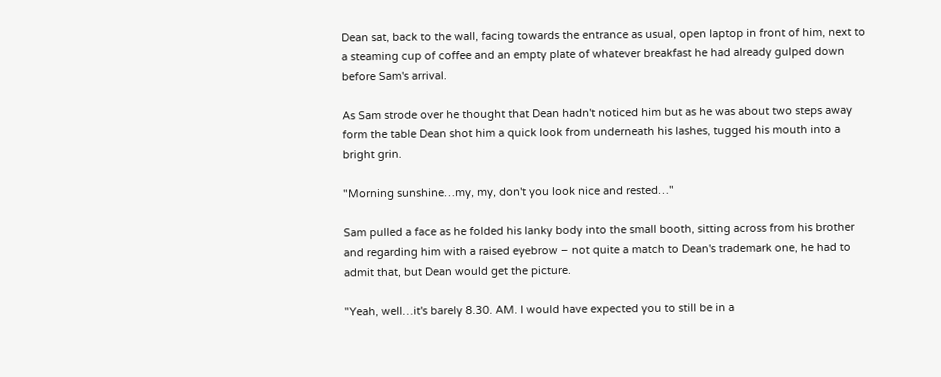Dean sat, back to the wall, facing towards the entrance as usual, open laptop in front of him, next to a steaming cup of coffee and an empty plate of whatever breakfast he had already gulped down before Sam's arrival.

As Sam strode over he thought that Dean hadn't noticed him but as he was about two steps away form the table Dean shot him a quick look from underneath his lashes, tugged his mouth into a bright grin.

"Morning sunshine…my, my, don't you look nice and rested…"

Sam pulled a face as he folded his lanky body into the small booth, sitting across from his brother and regarding him with a raised eyebrow – not quite a match to Dean's trademark one, he had to admit that, but Dean would get the picture.

"Yeah, well…it's barely 8.30. AM. I would have expected you to still be in a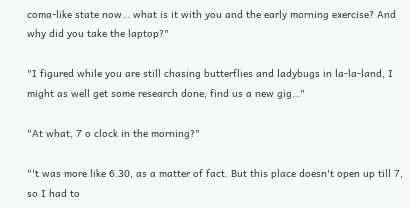coma-like state now… what is it with you and the early morning exercise? And why did you take the laptop?"

"I figured while you are still chasing butterflies and ladybugs in la-la-land, I might as well get some research done, find us a new gig…"

"At what, 7 o clock in the morning?"

"'t was more like 6.30, as a matter of fact. But this place doesn't open up till 7, so I had to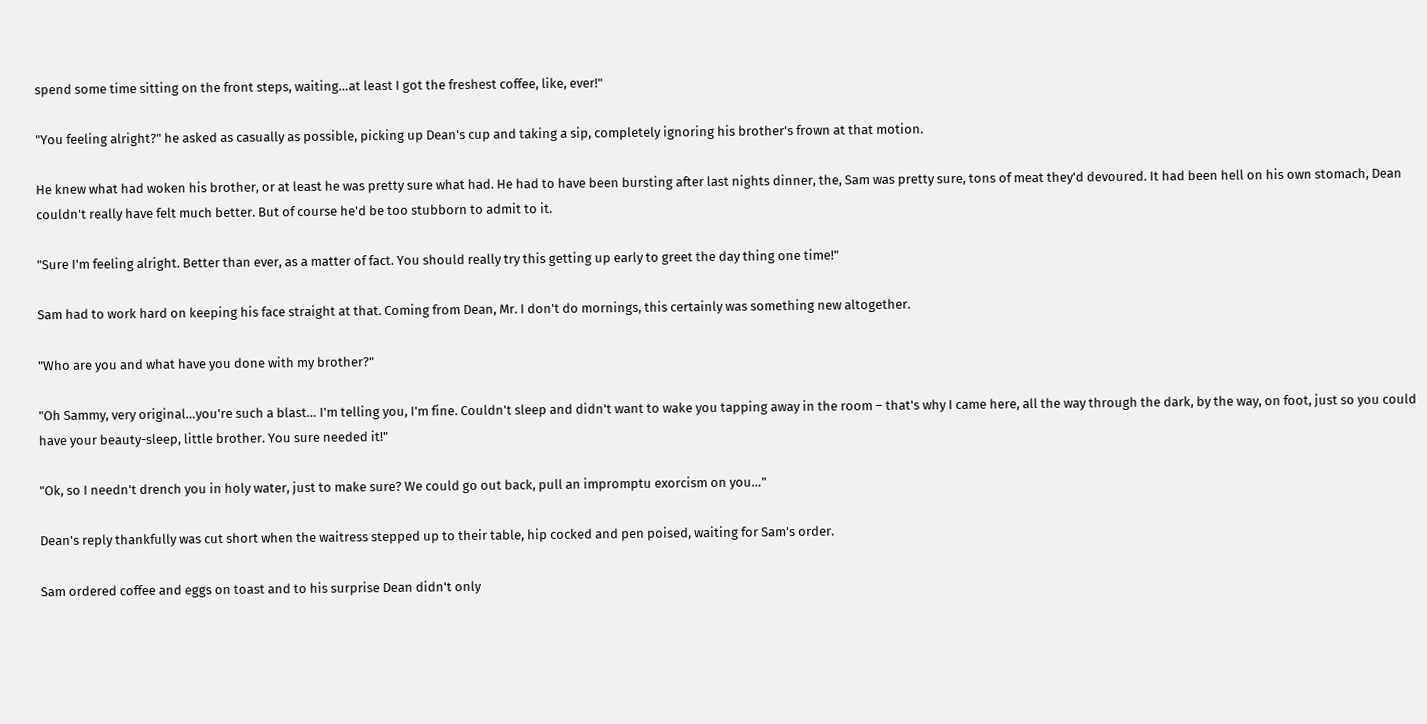spend some time sitting on the front steps, waiting…at least I got the freshest coffee, like, ever!"

"You feeling alright?" he asked as casually as possible, picking up Dean's cup and taking a sip, completely ignoring his brother's frown at that motion.

He knew what had woken his brother, or at least he was pretty sure what had. He had to have been bursting after last nights dinner, the, Sam was pretty sure, tons of meat they'd devoured. It had been hell on his own stomach, Dean couldn't really have felt much better. But of course he'd be too stubborn to admit to it.

"Sure I'm feeling alright. Better than ever, as a matter of fact. You should really try this getting up early to greet the day thing one time!"

Sam had to work hard on keeping his face straight at that. Coming from Dean, Mr. I don't do mornings, this certainly was something new altogether.

"Who are you and what have you done with my brother?"

"Oh Sammy, very original…you're such a blast… I'm telling you, I'm fine. Couldn't sleep and didn't want to wake you tapping away in the room – that's why I came here, all the way through the dark, by the way, on foot, just so you could have your beauty-sleep, little brother. You sure needed it!"

"Ok, so I needn't drench you in holy water, just to make sure? We could go out back, pull an impromptu exorcism on you…"

Dean's reply thankfully was cut short when the waitress stepped up to their table, hip cocked and pen poised, waiting for Sam's order.

Sam ordered coffee and eggs on toast and to his surprise Dean didn't only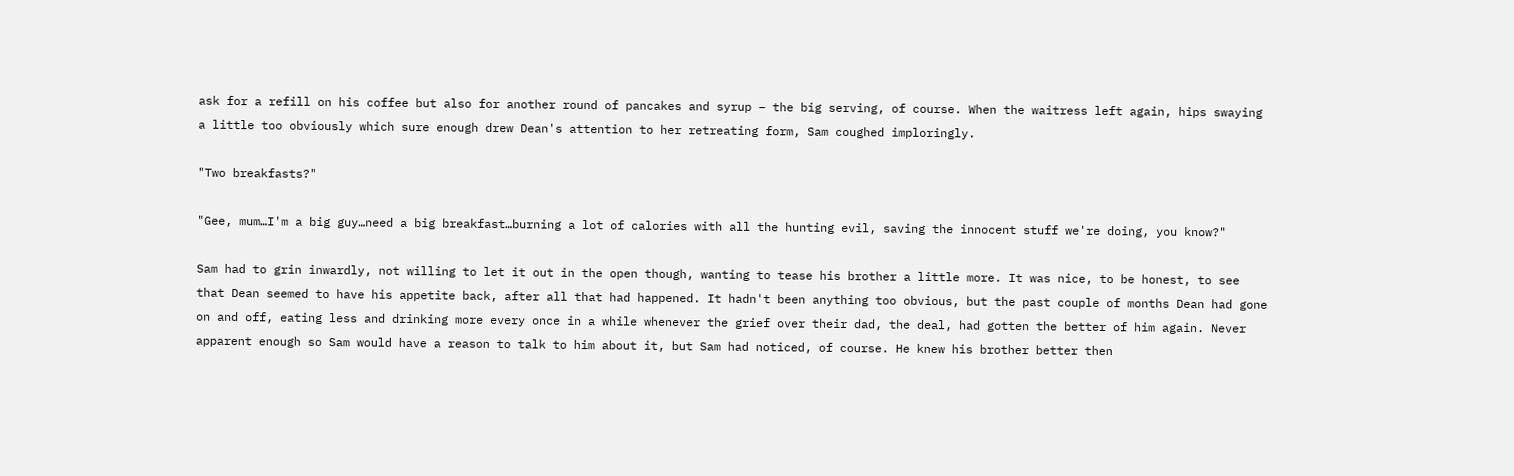ask for a refill on his coffee but also for another round of pancakes and syrup – the big serving, of course. When the waitress left again, hips swaying a little too obviously which sure enough drew Dean's attention to her retreating form, Sam coughed imploringly.

"Two breakfasts?"

"Gee, mum…I'm a big guy…need a big breakfast…burning a lot of calories with all the hunting evil, saving the innocent stuff we're doing, you know?"

Sam had to grin inwardly, not willing to let it out in the open though, wanting to tease his brother a little more. It was nice, to be honest, to see that Dean seemed to have his appetite back, after all that had happened. It hadn't been anything too obvious, but the past couple of months Dean had gone on and off, eating less and drinking more every once in a while whenever the grief over their dad, the deal, had gotten the better of him again. Never apparent enough so Sam would have a reason to talk to him about it, but Sam had noticed, of course. He knew his brother better then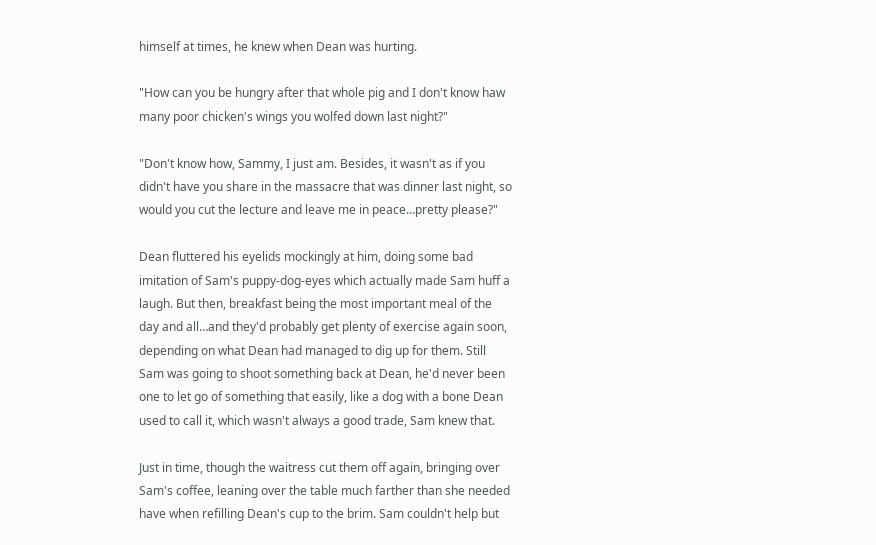himself at times, he knew when Dean was hurting.

"How can you be hungry after that whole pig and I don't know haw many poor chicken's wings you wolfed down last night?"

"Don't know how, Sammy, I just am. Besides, it wasn't as if you didn't have you share in the massacre that was dinner last night, so would you cut the lecture and leave me in peace…pretty please?"

Dean fluttered his eyelids mockingly at him, doing some bad imitation of Sam's puppy-dog-eyes which actually made Sam huff a laugh. But then, breakfast being the most important meal of the day and all…and they'd probably get plenty of exercise again soon, depending on what Dean had managed to dig up for them. Still Sam was going to shoot something back at Dean, he'd never been one to let go of something that easily, like a dog with a bone Dean used to call it, which wasn't always a good trade, Sam knew that.

Just in time, though the waitress cut them off again, bringing over Sam's coffee, leaning over the table much farther than she needed have when refilling Dean's cup to the brim. Sam couldn't help but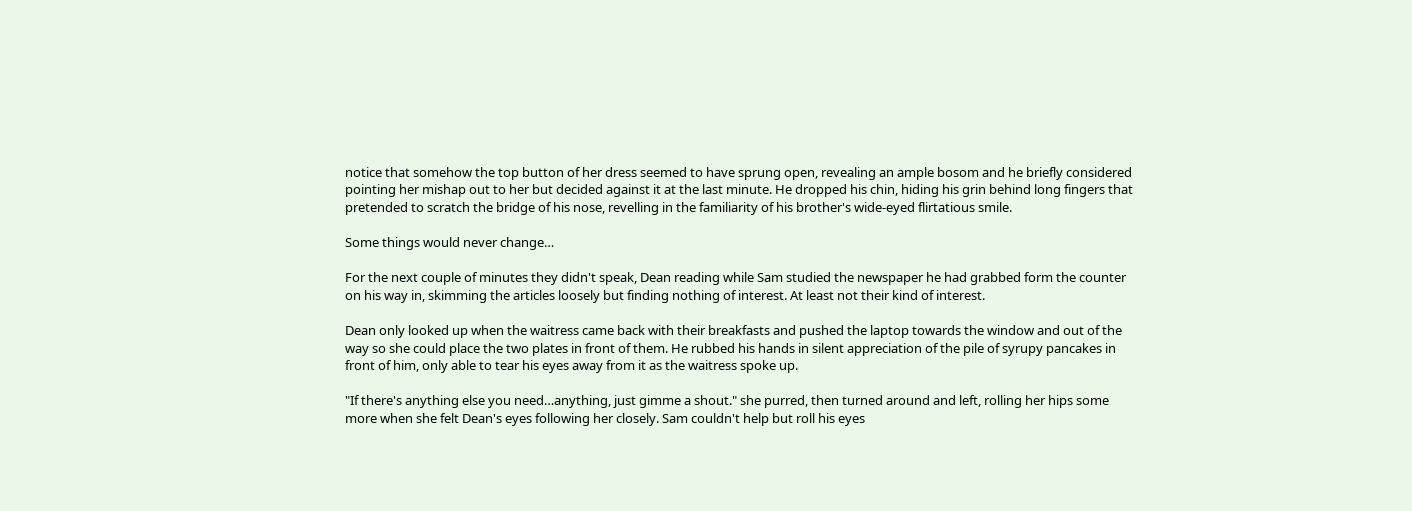notice that somehow the top button of her dress seemed to have sprung open, revealing an ample bosom and he briefly considered pointing her mishap out to her but decided against it at the last minute. He dropped his chin, hiding his grin behind long fingers that pretended to scratch the bridge of his nose, revelling in the familiarity of his brother's wide-eyed flirtatious smile.

Some things would never change…

For the next couple of minutes they didn't speak, Dean reading while Sam studied the newspaper he had grabbed form the counter on his way in, skimming the articles loosely but finding nothing of interest. At least not their kind of interest.

Dean only looked up when the waitress came back with their breakfasts and pushed the laptop towards the window and out of the way so she could place the two plates in front of them. He rubbed his hands in silent appreciation of the pile of syrupy pancakes in front of him, only able to tear his eyes away from it as the waitress spoke up.

"If there's anything else you need…anything, just gimme a shout." she purred, then turned around and left, rolling her hips some more when she felt Dean's eyes following her closely. Sam couldn't help but roll his eyes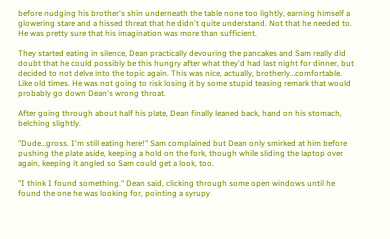before nudging his brother's shin underneath the table none too lightly, earning himself a glowering stare and a hissed threat that he didn't quite understand. Not that he needed to. He was pretty sure that his imagination was more than sufficient.

They started eating in silence, Dean practically devouring the pancakes and Sam really did doubt that he could possibly be this hungry after what they'd had last night for dinner, but decided to not delve into the topic again. This was nice, actually, brotherly…comfortable. Like old times. He was not going to risk losing it by some stupid teasing remark that would probably go down Dean's wrong throat.

After going through about half his plate, Dean finally leaned back, hand on his stomach, belching slightly.

"Dude…gross. I'm still eating here!" Sam complained but Dean only smirked at him before pushing the plate aside, keeping a hold on the fork, though while sliding the laptop over again, keeping it angled so Sam could get a look, too.

"I think I found something." Dean said, clicking through some open windows until he found the one he was looking for, pointing a syrupy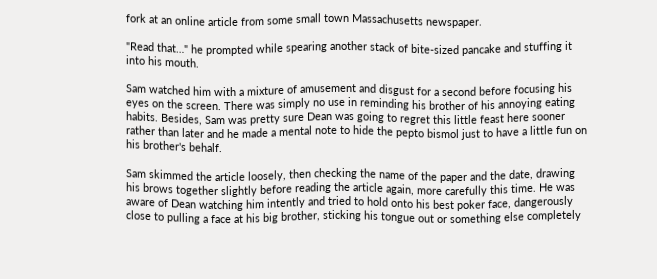fork at an online article from some small town Massachusetts newspaper.

"Read that…" he prompted while spearing another stack of bite-sized pancake and stuffing it into his mouth.

Sam watched him with a mixture of amusement and disgust for a second before focusing his eyes on the screen. There was simply no use in reminding his brother of his annoying eating habits. Besides, Sam was pretty sure Dean was going to regret this little feast here sooner rather than later and he made a mental note to hide the pepto bismol just to have a little fun on his brother's behalf.

Sam skimmed the article loosely, then checking the name of the paper and the date, drawing his brows together slightly before reading the article again, more carefully this time. He was aware of Dean watching him intently and tried to hold onto his best poker face, dangerously close to pulling a face at his big brother, sticking his tongue out or something else completely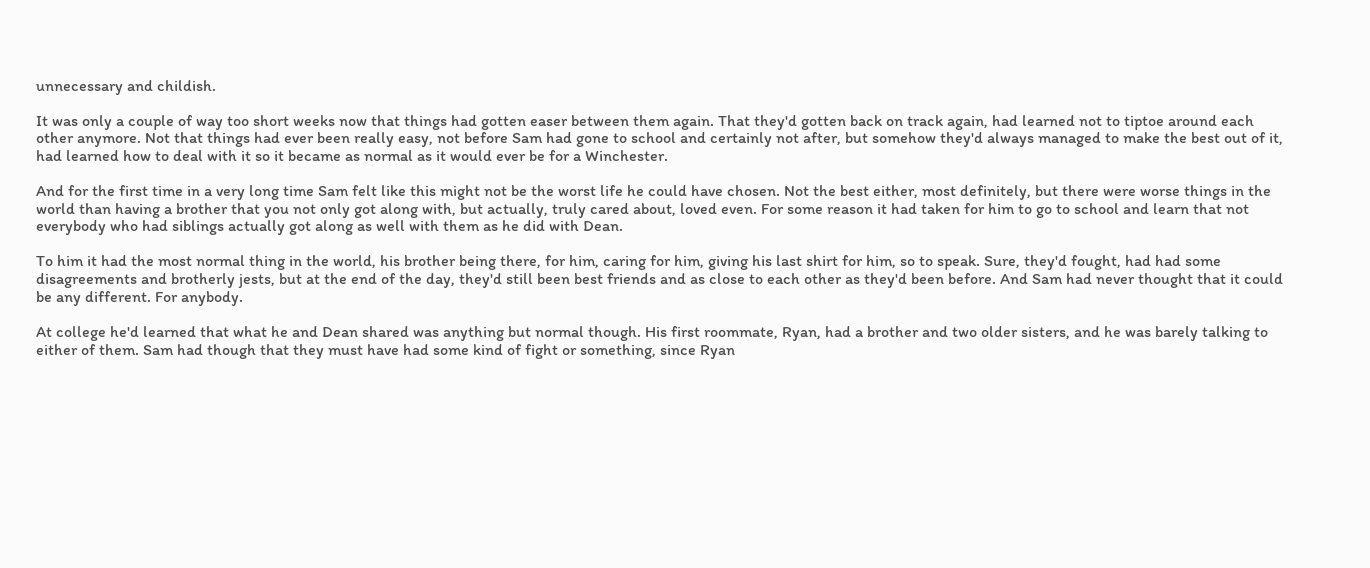unnecessary and childish.

It was only a couple of way too short weeks now that things had gotten easer between them again. That they'd gotten back on track again, had learned not to tiptoe around each other anymore. Not that things had ever been really easy, not before Sam had gone to school and certainly not after, but somehow they'd always managed to make the best out of it, had learned how to deal with it so it became as normal as it would ever be for a Winchester.

And for the first time in a very long time Sam felt like this might not be the worst life he could have chosen. Not the best either, most definitely, but there were worse things in the world than having a brother that you not only got along with, but actually, truly cared about, loved even. For some reason it had taken for him to go to school and learn that not everybody who had siblings actually got along as well with them as he did with Dean.

To him it had the most normal thing in the world, his brother being there, for him, caring for him, giving his last shirt for him, so to speak. Sure, they'd fought, had had some disagreements and brotherly jests, but at the end of the day, they'd still been best friends and as close to each other as they'd been before. And Sam had never thought that it could be any different. For anybody.

At college he'd learned that what he and Dean shared was anything but normal though. His first roommate, Ryan, had a brother and two older sisters, and he was barely talking to either of them. Sam had though that they must have had some kind of fight or something, since Ryan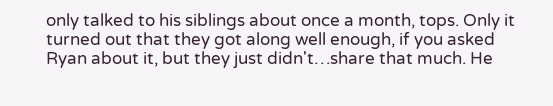only talked to his siblings about once a month, tops. Only it turned out that they got along well enough, if you asked Ryan about it, but they just didn't…share that much. He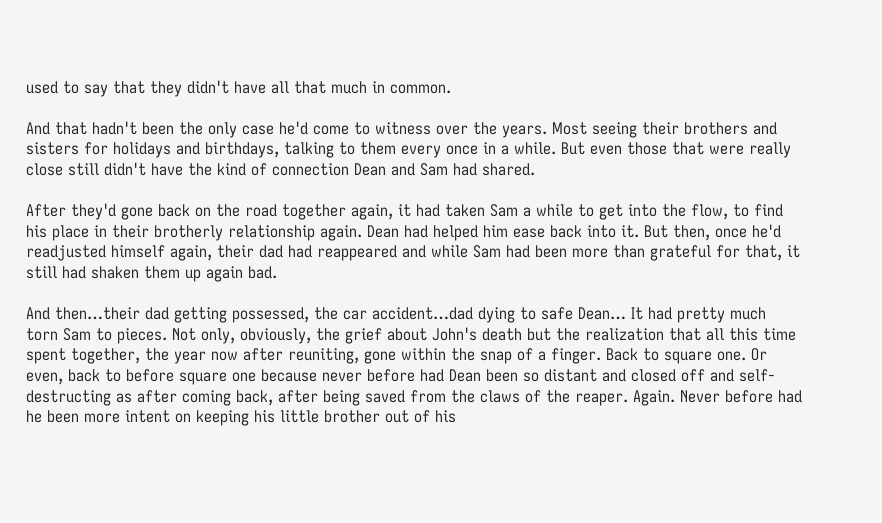used to say that they didn't have all that much in common.

And that hadn't been the only case he'd come to witness over the years. Most seeing their brothers and sisters for holidays and birthdays, talking to them every once in a while. But even those that were really close still didn't have the kind of connection Dean and Sam had shared.

After they'd gone back on the road together again, it had taken Sam a while to get into the flow, to find his place in their brotherly relationship again. Dean had helped him ease back into it. But then, once he'd readjusted himself again, their dad had reappeared and while Sam had been more than grateful for that, it still had shaken them up again bad.

And then…their dad getting possessed, the car accident…dad dying to safe Dean… It had pretty much torn Sam to pieces. Not only, obviously, the grief about John's death but the realization that all this time spent together, the year now after reuniting, gone within the snap of a finger. Back to square one. Or even, back to before square one because never before had Dean been so distant and closed off and self-destructing as after coming back, after being saved from the claws of the reaper. Again. Never before had he been more intent on keeping his little brother out of his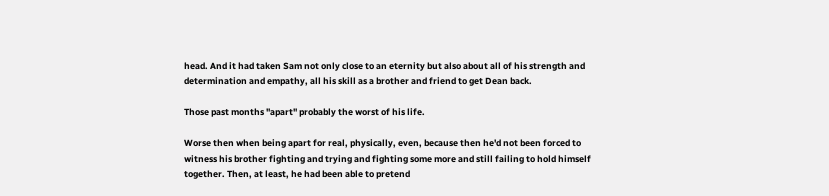head. And it had taken Sam not only close to an eternity but also about all of his strength and determination and empathy, all his skill as a brother and friend to get Dean back.

Those past months "apart" probably the worst of his life.

Worse then when being apart for real, physically, even, because then he'd not been forced to witness his brother fighting and trying and fighting some more and still failing to hold himself together. Then, at least, he had been able to pretend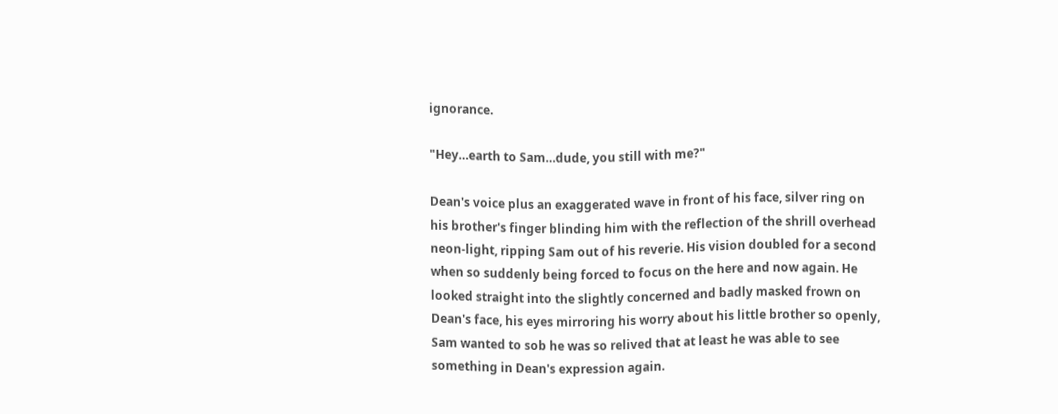ignorance.

"Hey…earth to Sam…dude, you still with me?"

Dean's voice plus an exaggerated wave in front of his face, silver ring on his brother's finger blinding him with the reflection of the shrill overhead neon-light, ripping Sam out of his reverie. His vision doubled for a second when so suddenly being forced to focus on the here and now again. He looked straight into the slightly concerned and badly masked frown on Dean's face, his eyes mirroring his worry about his little brother so openly, Sam wanted to sob he was so relived that at least he was able to see something in Dean's expression again.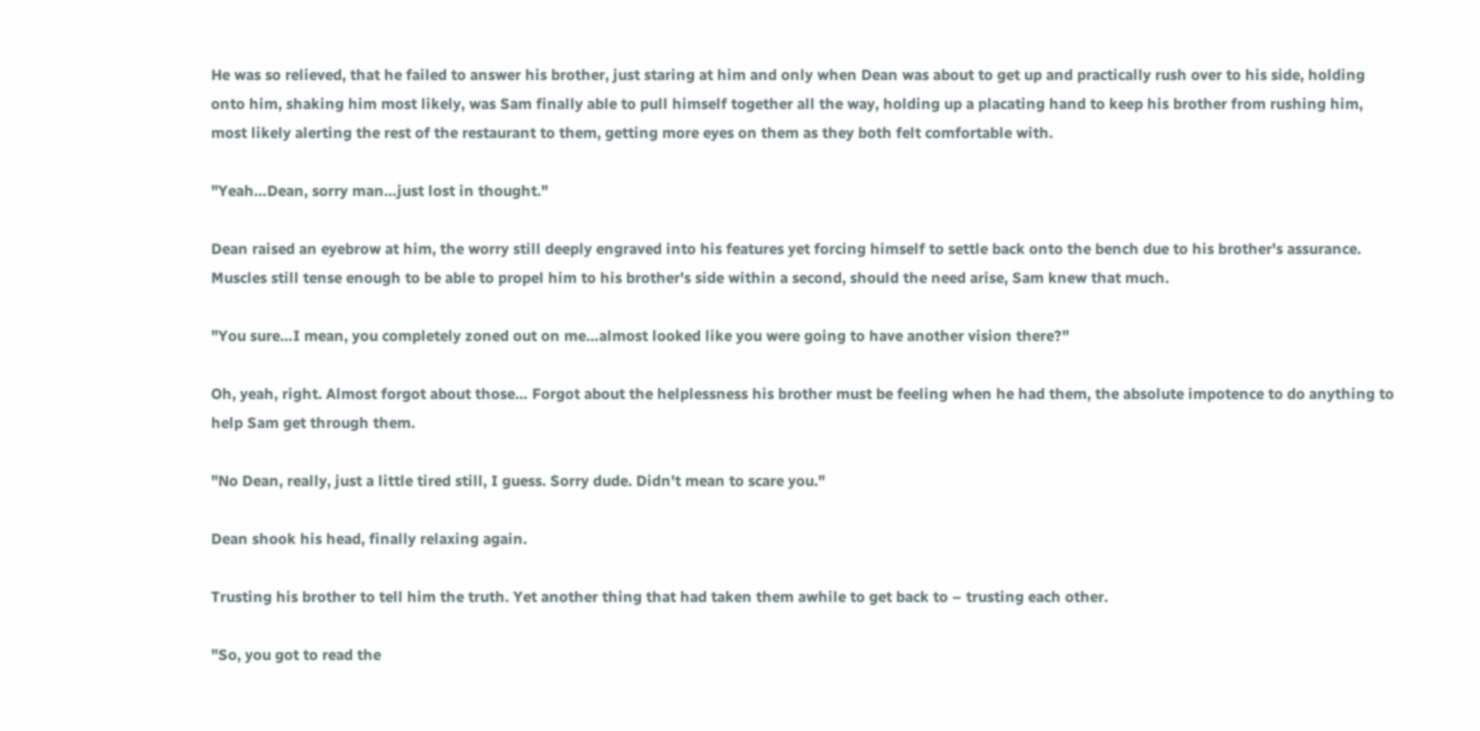He was so relieved, that he failed to answer his brother, just staring at him and only when Dean was about to get up and practically rush over to his side, holding onto him, shaking him most likely, was Sam finally able to pull himself together all the way, holding up a placating hand to keep his brother from rushing him, most likely alerting the rest of the restaurant to them, getting more eyes on them as they both felt comfortable with.

"Yeah…Dean, sorry man…just lost in thought."

Dean raised an eyebrow at him, the worry still deeply engraved into his features yet forcing himself to settle back onto the bench due to his brother's assurance. Muscles still tense enough to be able to propel him to his brother's side within a second, should the need arise, Sam knew that much.

"You sure…I mean, you completely zoned out on me…almost looked like you were going to have another vision there?"

Oh, yeah, right. Almost forgot about those… Forgot about the helplessness his brother must be feeling when he had them, the absolute impotence to do anything to help Sam get through them.

"No Dean, really, just a little tired still, I guess. Sorry dude. Didn't mean to scare you."

Dean shook his head, finally relaxing again.

Trusting his brother to tell him the truth. Yet another thing that had taken them awhile to get back to – trusting each other.

"So, you got to read the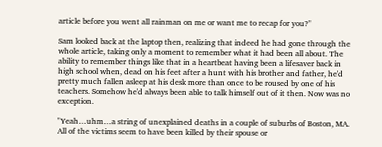article before you went all rainman on me or want me to recap for you?"

Sam looked back at the laptop then, realizing that indeed he had gone through the whole article, taking only a moment to remember what it had been all about. The ability to remember things like that in a heartbeat having been a lifesaver back in high school when, dead on his feet after a hunt with his brother and father, he'd pretty much fallen asleep at his desk more than once to be roused by one of his teachers. Somehow he'd always been able to talk himself out of it then. Now was no exception.

"Yeah…uhm…a string of unexplained deaths in a couple of suburbs of Boston, MA. All of the victims seem to have been killed by their spouse or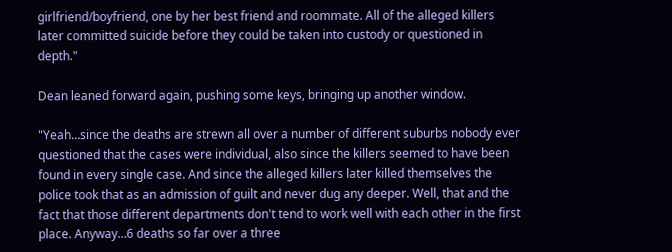girlfriend/boyfriend, one by her best friend and roommate. All of the alleged killers later committed suicide before they could be taken into custody or questioned in depth."

Dean leaned forward again, pushing some keys, bringing up another window.

"Yeah…since the deaths are strewn all over a number of different suburbs nobody ever questioned that the cases were individual, also since the killers seemed to have been found in every single case. And since the alleged killers later killed themselves the police took that as an admission of guilt and never dug any deeper. Well, that and the fact that those different departments don't tend to work well with each other in the first place. Anyway…6 deaths so far over a three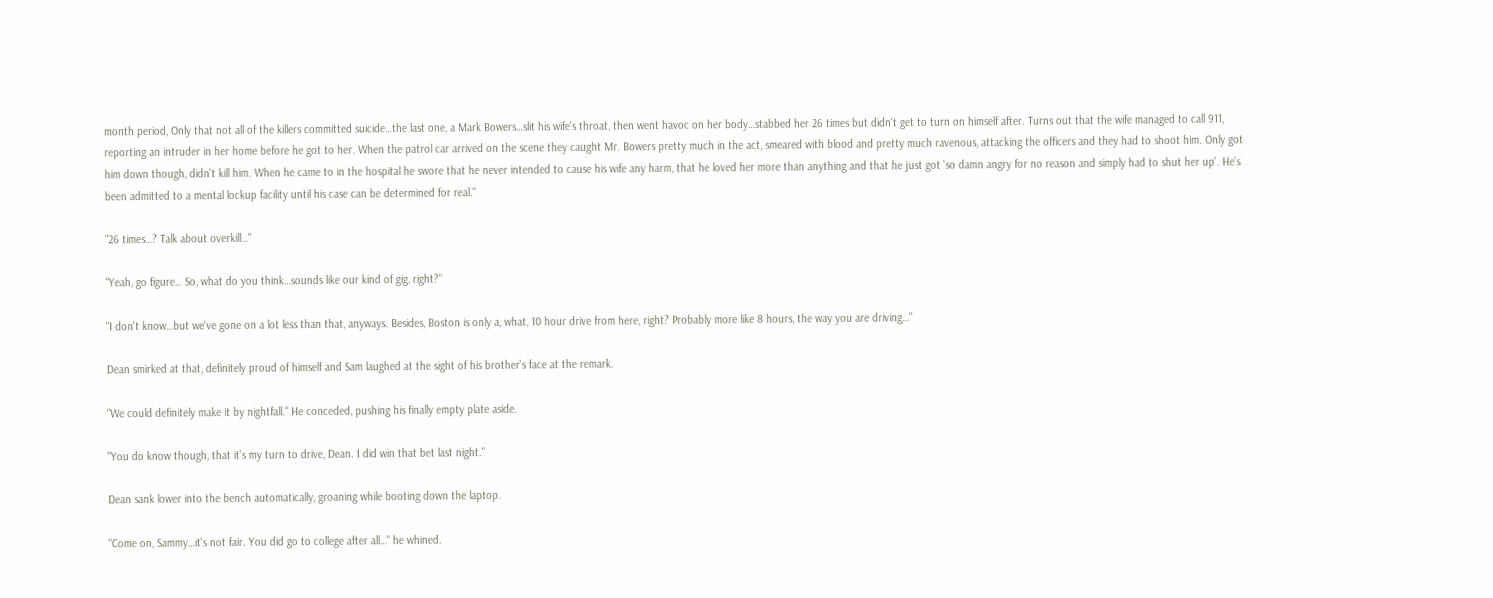month period, Only that not all of the killers committed suicide…the last one, a Mark Bowers…slit his wife's throat, then went havoc on her body…stabbed her 26 times but didn't get to turn on himself after. Turns out that the wife managed to call 911, reporting an intruder in her home before he got to her. When the patrol car arrived on the scene they caught Mr. Bowers pretty much in the act, smeared with blood and pretty much ravenous, attacking the officers and they had to shoot him. Only got him down though, didn't kill him. When he came to in the hospital he swore that he never intended to cause his wife any harm, that he loved her more than anything and that he just got 'so damn angry for no reason and simply had to shut her up'. He's been admitted to a mental lockup facility until his case can be determined for real."

"26 times…? Talk about overkill…"

"Yeah, go figure… So, what do you think…sounds like our kind of gig, right?"

"I don't know…but we've gone on a lot less than that, anyways. Besides, Boston is only a, what, 10 hour drive from here, right? Probably more like 8 hours, the way you are driving…"

Dean smirked at that, definitely proud of himself and Sam laughed at the sight of his brother's face at the remark.

"We could definitely make it by nightfall." He conceded, pushing his finally empty plate aside.

"You do know though, that it's my turn to drive, Dean. I did win that bet last night."

Dean sank lower into the bench automatically, groaning while booting down the laptop.

"Come on, Sammy…it's not fair. You did go to college after all…" he whined.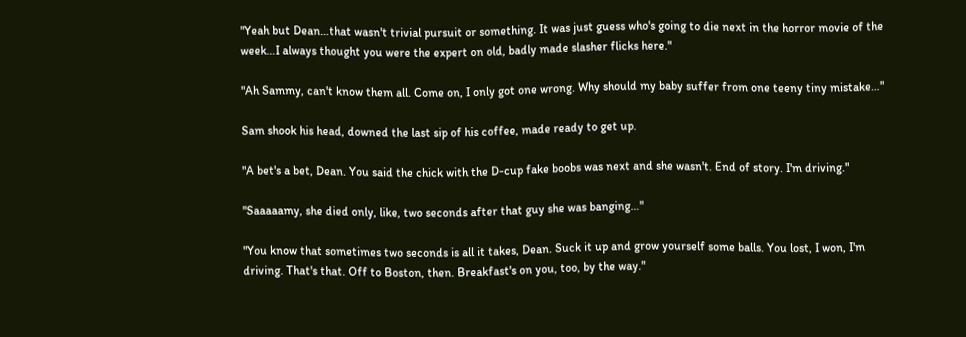"Yeah but Dean…that wasn't trivial pursuit or something. It was just guess who's going to die next in the horror movie of the week…I always thought you were the expert on old, badly made slasher flicks here."

"Ah Sammy, can't know them all. Come on, I only got one wrong. Why should my baby suffer from one teeny tiny mistake…"

Sam shook his head, downed the last sip of his coffee, made ready to get up.

"A bet's a bet, Dean. You said the chick with the D-cup fake boobs was next and she wasn't. End of story. I'm driving."

"Saaaaamy, she died only, like, two seconds after that guy she was banging…"

"You know that sometimes two seconds is all it takes, Dean. Suck it up and grow yourself some balls. You lost, I won, I'm driving. That's that. Off to Boston, then. Breakfast's on you, too, by the way."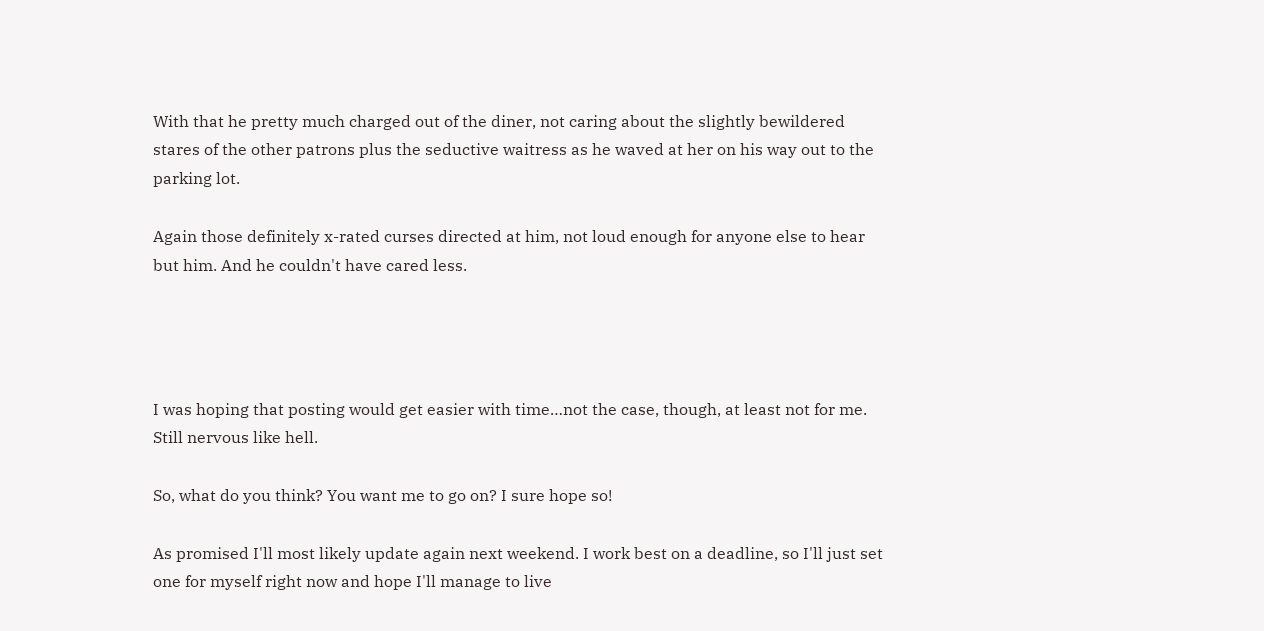With that he pretty much charged out of the diner, not caring about the slightly bewildered stares of the other patrons plus the seductive waitress as he waved at her on his way out to the parking lot.

Again those definitely x-rated curses directed at him, not loud enough for anyone else to hear but him. And he couldn't have cared less.




I was hoping that posting would get easier with time…not the case, though, at least not for me. Still nervous like hell.

So, what do you think? You want me to go on? I sure hope so!

As promised I'll most likely update again next weekend. I work best on a deadline, so I'll just set one for myself right now and hope I'll manage to live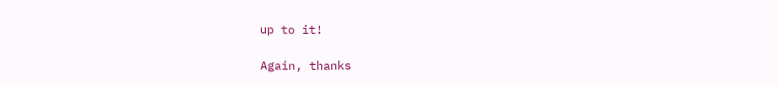up to it!

Again, thanks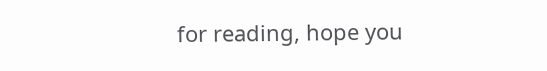for reading, hope you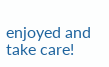enjoyed and take care!